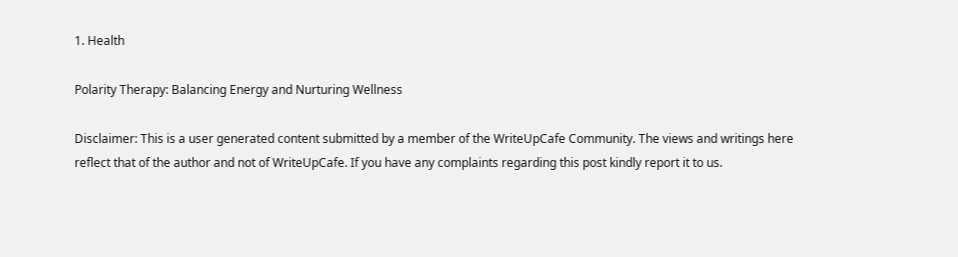1. Health

Polarity Therapy: Balancing Energy and Nurturing Wellness

Disclaimer: This is a user generated content submitted by a member of the WriteUpCafe Community. The views and writings here reflect that of the author and not of WriteUpCafe. If you have any complaints regarding this post kindly report it to us.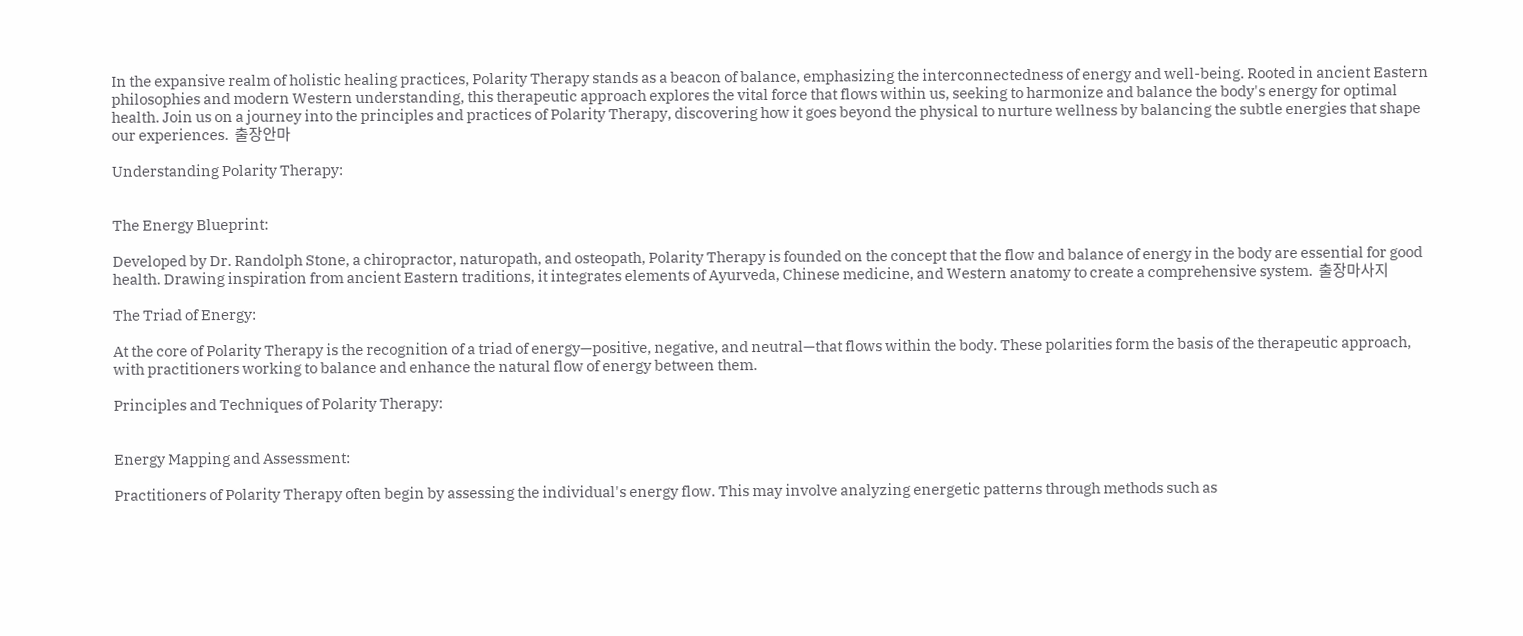In the expansive realm of holistic healing practices, Polarity Therapy stands as a beacon of balance, emphasizing the interconnectedness of energy and well-being. Rooted in ancient Eastern philosophies and modern Western understanding, this therapeutic approach explores the vital force that flows within us, seeking to harmonize and balance the body's energy for optimal health. Join us on a journey into the principles and practices of Polarity Therapy, discovering how it goes beyond the physical to nurture wellness by balancing the subtle energies that shape our experiences.  출장안마

Understanding Polarity Therapy:


The Energy Blueprint:

Developed by Dr. Randolph Stone, a chiropractor, naturopath, and osteopath, Polarity Therapy is founded on the concept that the flow and balance of energy in the body are essential for good health. Drawing inspiration from ancient Eastern traditions, it integrates elements of Ayurveda, Chinese medicine, and Western anatomy to create a comprehensive system.  출장마사지

The Triad of Energy:

At the core of Polarity Therapy is the recognition of a triad of energy—positive, negative, and neutral—that flows within the body. These polarities form the basis of the therapeutic approach, with practitioners working to balance and enhance the natural flow of energy between them.

Principles and Techniques of Polarity Therapy:


Energy Mapping and Assessment:

Practitioners of Polarity Therapy often begin by assessing the individual's energy flow. This may involve analyzing energetic patterns through methods such as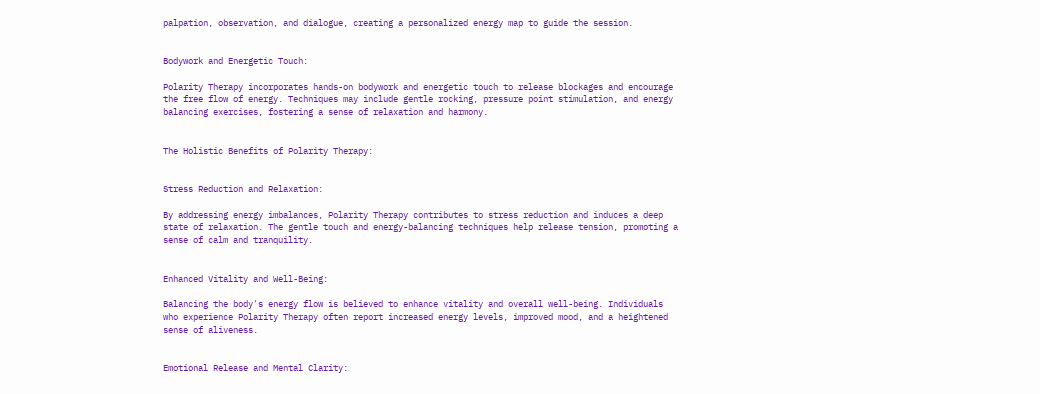palpation, observation, and dialogue, creating a personalized energy map to guide the session.


Bodywork and Energetic Touch:

Polarity Therapy incorporates hands-on bodywork and energetic touch to release blockages and encourage the free flow of energy. Techniques may include gentle rocking, pressure point stimulation, and energy balancing exercises, fostering a sense of relaxation and harmony.


The Holistic Benefits of Polarity Therapy:


Stress Reduction and Relaxation:

By addressing energy imbalances, Polarity Therapy contributes to stress reduction and induces a deep state of relaxation. The gentle touch and energy-balancing techniques help release tension, promoting a sense of calm and tranquility.


Enhanced Vitality and Well-Being:

Balancing the body's energy flow is believed to enhance vitality and overall well-being. Individuals who experience Polarity Therapy often report increased energy levels, improved mood, and a heightened sense of aliveness.


Emotional Release and Mental Clarity: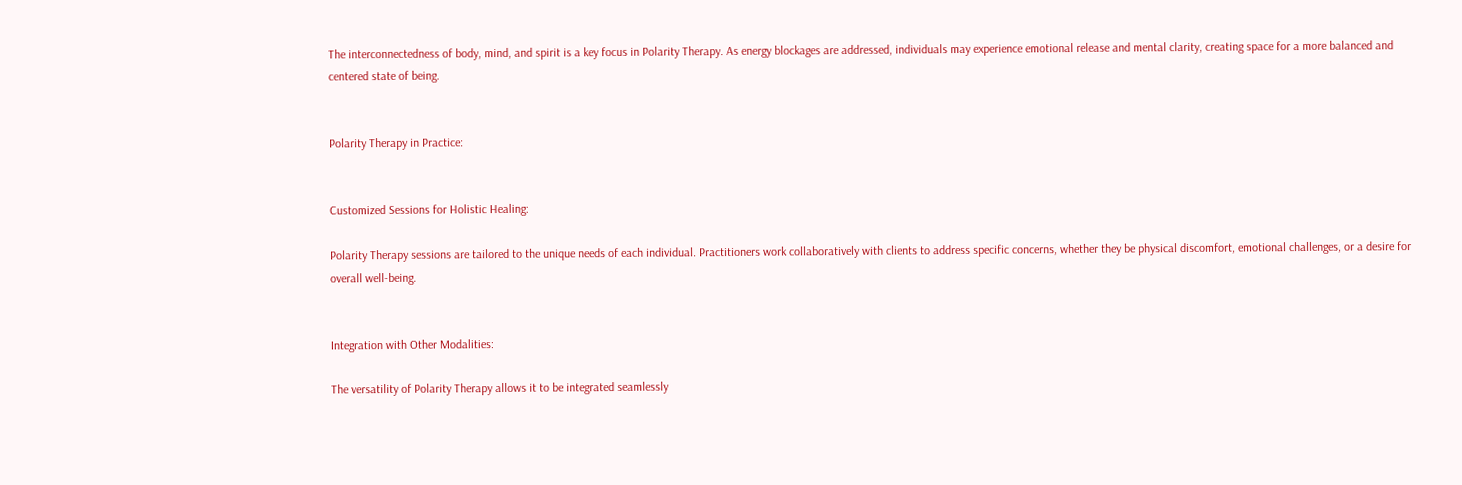The interconnectedness of body, mind, and spirit is a key focus in Polarity Therapy. As energy blockages are addressed, individuals may experience emotional release and mental clarity, creating space for a more balanced and centered state of being.


Polarity Therapy in Practice:


Customized Sessions for Holistic Healing:

Polarity Therapy sessions are tailored to the unique needs of each individual. Practitioners work collaboratively with clients to address specific concerns, whether they be physical discomfort, emotional challenges, or a desire for overall well-being.


Integration with Other Modalities:

The versatility of Polarity Therapy allows it to be integrated seamlessly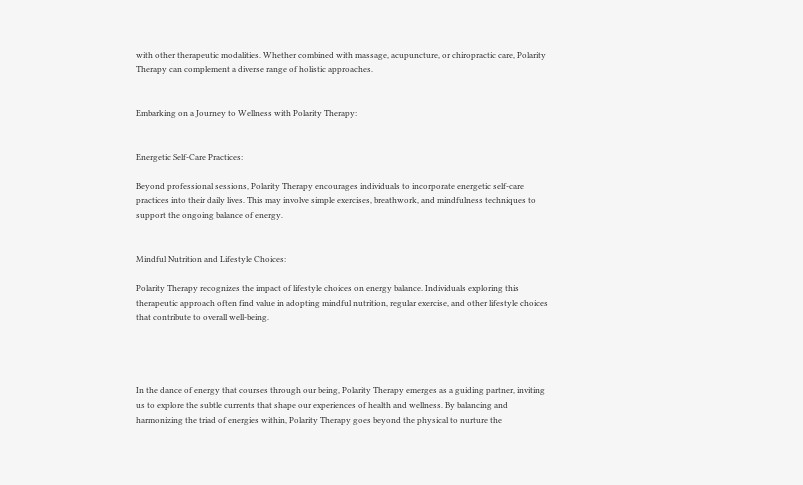with other therapeutic modalities. Whether combined with massage, acupuncture, or chiropractic care, Polarity Therapy can complement a diverse range of holistic approaches.


Embarking on a Journey to Wellness with Polarity Therapy:


Energetic Self-Care Practices:

Beyond professional sessions, Polarity Therapy encourages individuals to incorporate energetic self-care practices into their daily lives. This may involve simple exercises, breathwork, and mindfulness techniques to support the ongoing balance of energy.


Mindful Nutrition and Lifestyle Choices:

Polarity Therapy recognizes the impact of lifestyle choices on energy balance. Individuals exploring this therapeutic approach often find value in adopting mindful nutrition, regular exercise, and other lifestyle choices that contribute to overall well-being.




In the dance of energy that courses through our being, Polarity Therapy emerges as a guiding partner, inviting us to explore the subtle currents that shape our experiences of health and wellness. By balancing and harmonizing the triad of energies within, Polarity Therapy goes beyond the physical to nurture the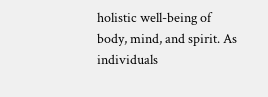holistic well-being of body, mind, and spirit. As individuals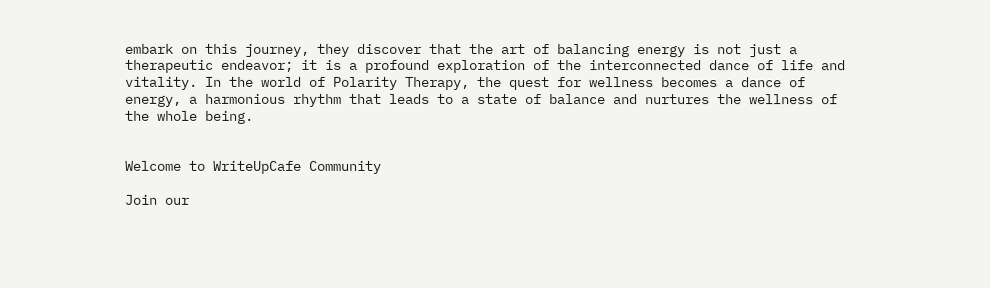embark on this journey, they discover that the art of balancing energy is not just a therapeutic endeavor; it is a profound exploration of the interconnected dance of life and vitality. In the world of Polarity Therapy, the quest for wellness becomes a dance of energy, a harmonious rhythm that leads to a state of balance and nurtures the wellness of the whole being.


Welcome to WriteUpCafe Community

Join our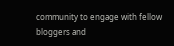community to engage with fellow bloggers and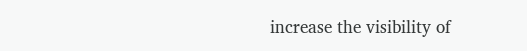increase the visibility of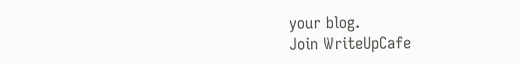your blog.
Join WriteUpCafe